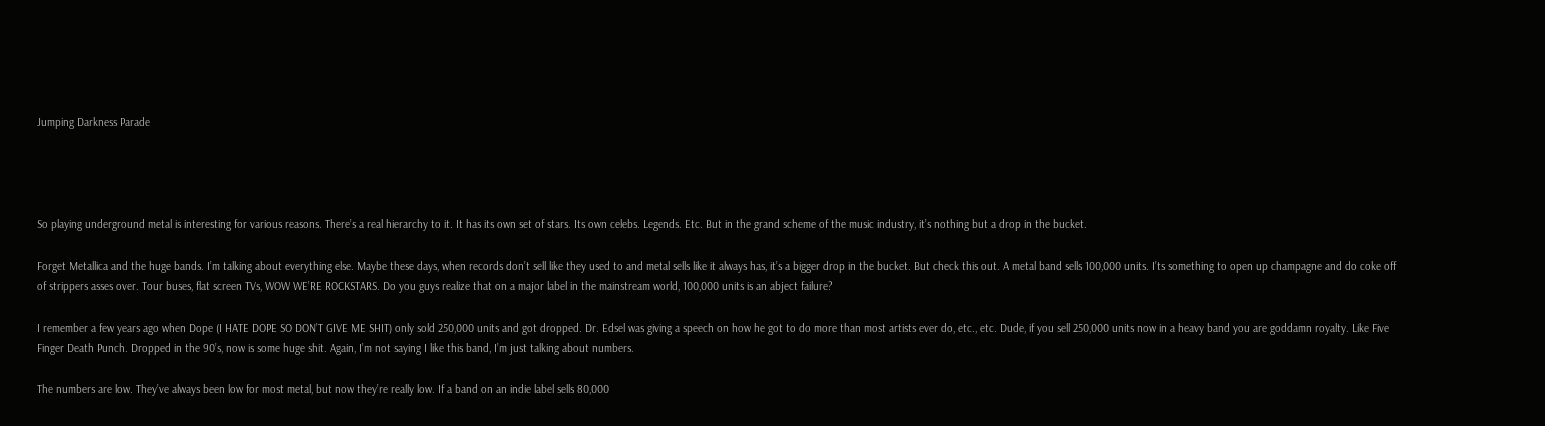Jumping Darkness Parade




So playing underground metal is interesting for various reasons. There’s a real hierarchy to it. It has its own set of stars. Its own celebs. Legends. Etc. But in the grand scheme of the music industry, it’s nothing but a drop in the bucket.

Forget Metallica and the huge bands. I’m talking about everything else. Maybe these days, when records don’t sell like they used to and metal sells like it always has, it’s a bigger drop in the bucket. But check this out. A metal band sells 100,000 units. I’ts something to open up champagne and do coke off of strippers asses over. Tour buses, flat screen TVs, WOW WE’RE ROCKSTARS. Do you guys realize that on a major label in the mainstream world, 100,000 units is an abject failure?

I remember a few years ago when Dope (I HATE DOPE SO DON’T GIVE ME SHIT) only sold 250,000 units and got dropped. Dr. Edsel was giving a speech on how he got to do more than most artists ever do, etc., etc. Dude, if you sell 250,000 units now in a heavy band you are goddamn royalty. Like Five Finger Death Punch. Dropped in the 90’s, now is some huge shit. Again, I’m not saying I like this band, I’m just talking about numbers.

The numbers are low. They’ve always been low for most metal, but now they’re really low. If a band on an indie label sells 80,000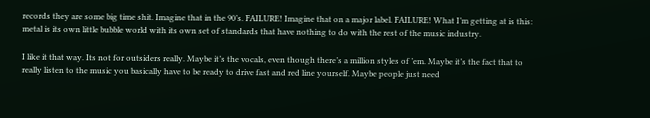records they are some big time shit. Imagine that in the 90’s. FAILURE! Imagine that on a major label. FAILURE! What I’m getting at is this: metal is its own little bubble world with its own set of standards that have nothing to do with the rest of the music industry.

I like it that way. Its not for outsiders really. Maybe it’s the vocals, even though there’s a million styles of ’em. Maybe it’s the fact that to really listen to the music you basically have to be ready to drive fast and red line yourself. Maybe people just need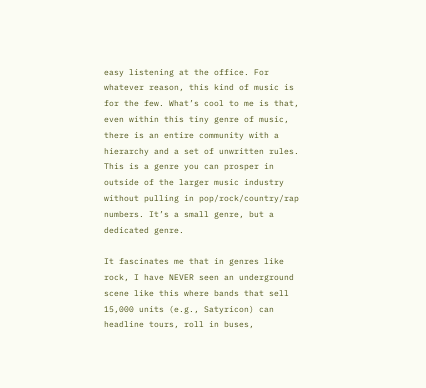easy listening at the office. For whatever reason, this kind of music is for the few. What’s cool to me is that, even within this tiny genre of music, there is an entire community with a hierarchy and a set of unwritten rules. This is a genre you can prosper in outside of the larger music industry without pulling in pop/rock/country/rap numbers. It’s a small genre, but a dedicated genre.

It fascinates me that in genres like rock, I have NEVER seen an underground scene like this where bands that sell 15,000 units (e.g., Satyricon) can headline tours, roll in buses,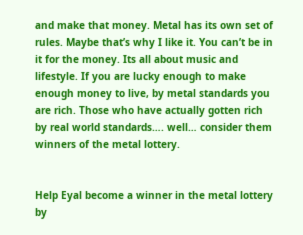and make that money. Metal has its own set of rules. Maybe that’s why I like it. You can’t be in it for the money. Its all about music and lifestyle. If you are lucky enough to make enough money to live, by metal standards you are rich. Those who have actually gotten rich by real world standards…. well… consider them winners of the metal lottery.


Help Eyal become a winner in the metal lottery by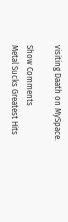visiting Daath on MySpace.

Show Comments
Metal Sucks Greatest Hits